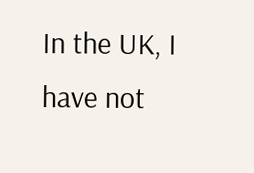In the UK, I have not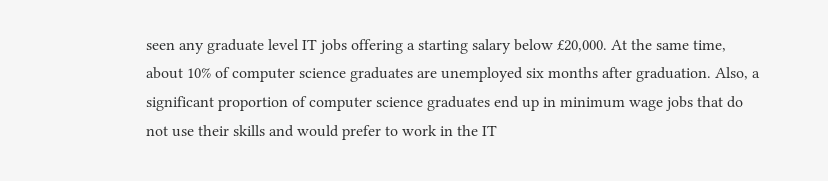seen any graduate level IT jobs offering a starting salary below £20,000. At the same time, about 10% of computer science graduates are unemployed six months after graduation. Also, a significant proportion of computer science graduates end up in minimum wage jobs that do not use their skills and would prefer to work in the IT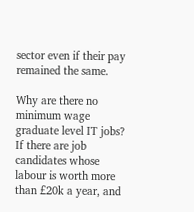sector even if their pay remained the same.

Why are there no minimum wage graduate level IT jobs? If there are job candidates whose labour is worth more than £20k a year, and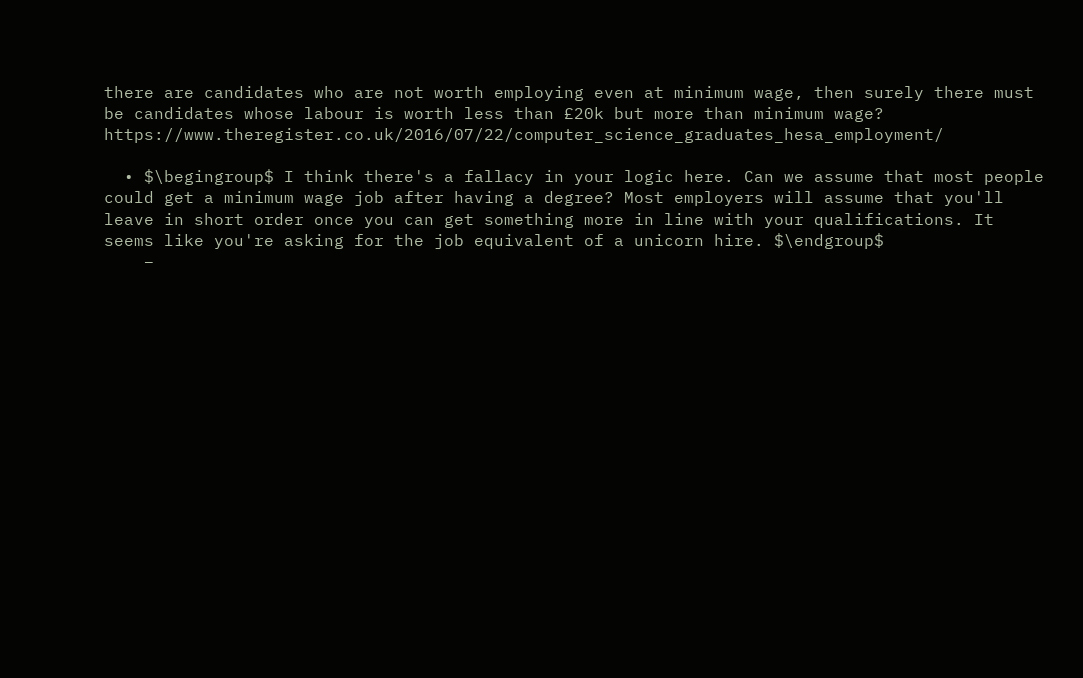there are candidates who are not worth employing even at minimum wage, then surely there must be candidates whose labour is worth less than £20k but more than minimum wage? https://www.theregister.co.uk/2016/07/22/computer_science_graduates_hesa_employment/

  • $\begingroup$ I think there's a fallacy in your logic here. Can we assume that most people could get a minimum wage job after having a degree? Most employers will assume that you'll leave in short order once you can get something more in line with your qualifications. It seems like you're asking for the job equivalent of a unicorn hire. $\endgroup$
    –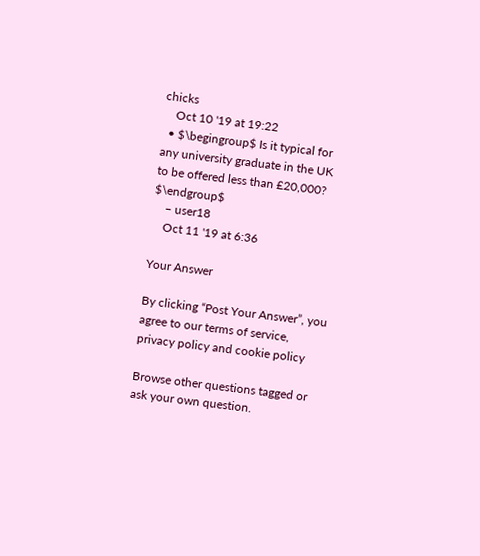chicks
    Oct 10 '19 at 19:22
  • $\begingroup$ Is it typical for any university graduate in the UK to be offered less than £20,000? $\endgroup$
    – user18
    Oct 11 '19 at 6:36

Your Answer

By clicking “Post Your Answer”, you agree to our terms of service, privacy policy and cookie policy

Browse other questions tagged or ask your own question.